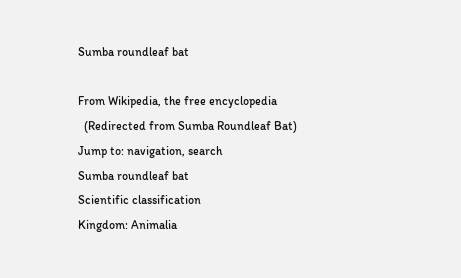Sumba roundleaf bat

From Wikipedia, the free encyclopedia
  (Redirected from Sumba Roundleaf Bat)
Jump to: navigation, search
Sumba roundleaf bat
Scientific classification
Kingdom: Animalia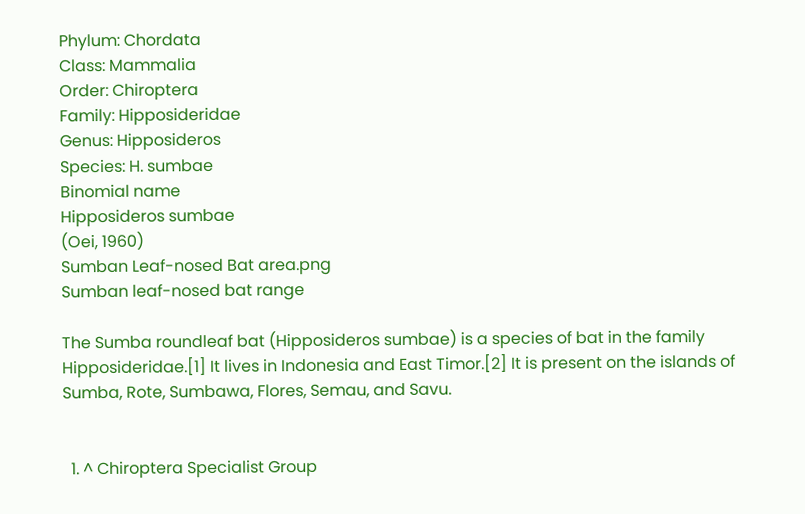Phylum: Chordata
Class: Mammalia
Order: Chiroptera
Family: Hipposideridae
Genus: Hipposideros
Species: H. sumbae
Binomial name
Hipposideros sumbae
(Oei, 1960)
Sumban Leaf-nosed Bat area.png
Sumban leaf-nosed bat range

The Sumba roundleaf bat (Hipposideros sumbae) is a species of bat in the family Hipposideridae.[1] It lives in Indonesia and East Timor.[2] It is present on the islands of Sumba, Rote, Sumbawa, Flores, Semau, and Savu.


  1. ^ Chiroptera Specialist Group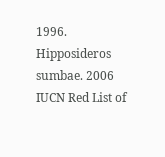1996. Hipposideros sumbae. 2006 IUCN Red List of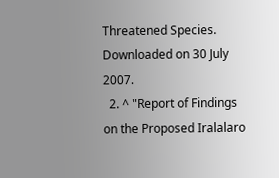Threatened Species. Downloaded on 30 July 2007.
  2. ^ "Report of Findings on the Proposed Iralalaro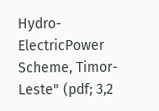Hydro-ElectricPower Scheme, Timor-Leste" (pdf; 3,2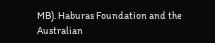MB). Haburas Foundation and the Australian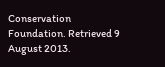Conservation Foundation. Retrieved 9 August 2013.